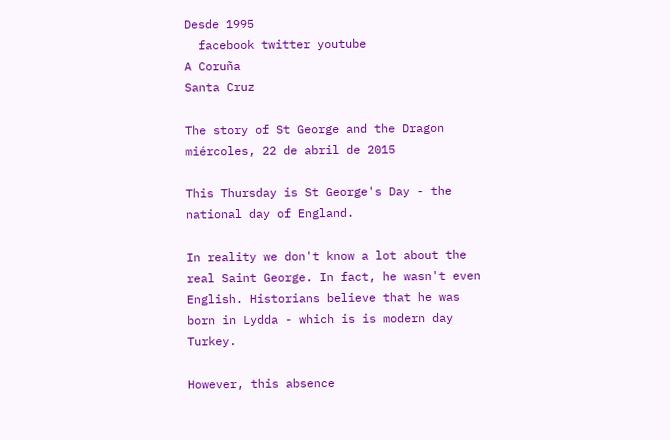Desde 1995
  facebook twitter youtube
A Coruña
Santa Cruz

The story of St George and the Dragon
miércoles, 22 de abril de 2015

This Thursday is St George's Day - the national day of England.

In reality we don't know a lot about the real Saint George. In fact, he wasn't even English. Historians believe that he was born in Lydda - which is is modern day Turkey.

However, this absence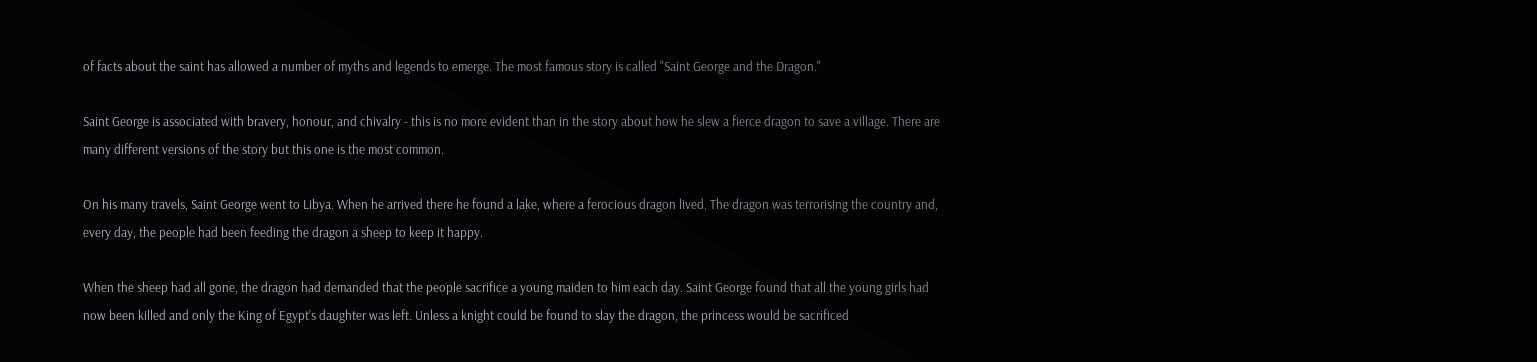of facts about the saint has allowed a number of myths and legends to emerge. The most famous story is called "Saint George and the Dragon."

Saint George is associated with bravery, honour, and chivalry - this is no more evident than in the story about how he slew a fierce dragon to save a village. There are many different versions of the story but this one is the most common.

On his many travels, Saint George went to Libya. When he arrived there he found a lake, where a ferocious dragon lived. The dragon was terrorising the country and, every day, the people had been feeding the dragon a sheep to keep it happy.

When the sheep had all gone, the dragon had demanded that the people sacrifice a young maiden to him each day. Saint George found that all the young girls had now been killed and only the King of Egypt’s daughter was left. Unless a knight could be found to slay the dragon, the princess would be sacrificed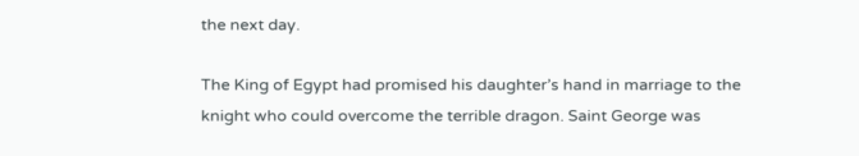the next day.

The King of Egypt had promised his daughter’s hand in marriage to the knight who could overcome the terrible dragon. Saint George was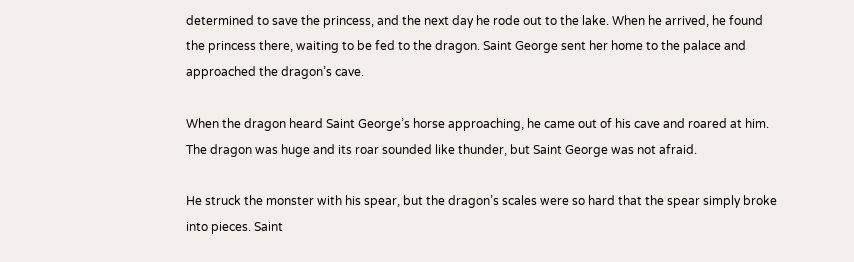determined to save the princess, and the next day he rode out to the lake. When he arrived, he found the princess there, waiting to be fed to the dragon. Saint George sent her home to the palace and approached the dragon’s cave.

When the dragon heard Saint George’s horse approaching, he came out of his cave and roared at him. The dragon was huge and its roar sounded like thunder, but Saint George was not afraid.

He struck the monster with his spear, but the dragon’s scales were so hard that the spear simply broke into pieces. Saint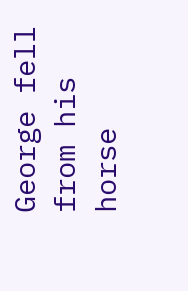George fell from his horse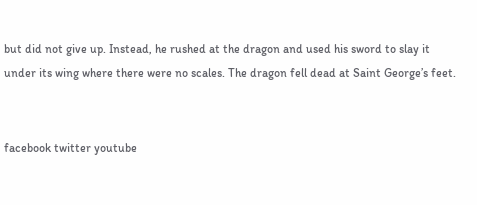but did not give up. Instead, he rushed at the dragon and used his sword to slay it under its wing where there were no scales. The dragon fell dead at Saint George’s feet.


facebook twitter youtube